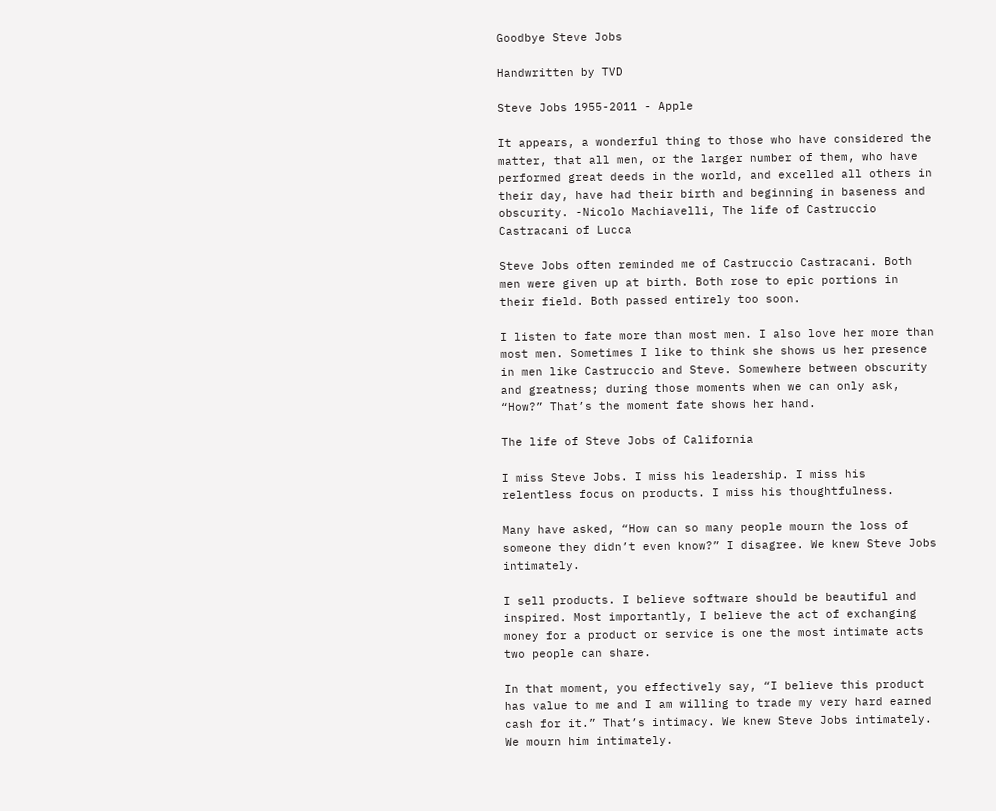Goodbye Steve Jobs

Handwritten by TVD

Steve Jobs 1955-2011 - Apple

It appears, a wonderful thing to those who have considered the matter, that all men, or the larger number of them, who have performed great deeds in the world, and excelled all others in their day, have had their birth and beginning in baseness and obscurity. -Nicolo Machiavelli, The life of Castruccio Castracani of Lucca

Steve Jobs often reminded me of Castruccio Castracani. Both men were given up at birth. Both rose to epic portions in their field. Both passed entirely too soon.

I listen to fate more than most men. I also love her more than most men. Sometimes I like to think she shows us her presence in men like Castruccio and Steve. Somewhere between obscurity and greatness; during those moments when we can only ask, “How?” That’s the moment fate shows her hand.

The life of Steve Jobs of California

I miss Steve Jobs. I miss his leadership. I miss his relentless focus on products. I miss his thoughtfulness.

Many have asked, “How can so many people mourn the loss of someone they didn’t even know?” I disagree. We knew Steve Jobs intimately.

I sell products. I believe software should be beautiful and inspired. Most importantly, I believe the act of exchanging money for a product or service is one the most intimate acts two people can share.

In that moment, you effectively say, “I believe this product has value to me and I am willing to trade my very hard earned cash for it.” That’s intimacy. We knew Steve Jobs intimately. We mourn him intimately.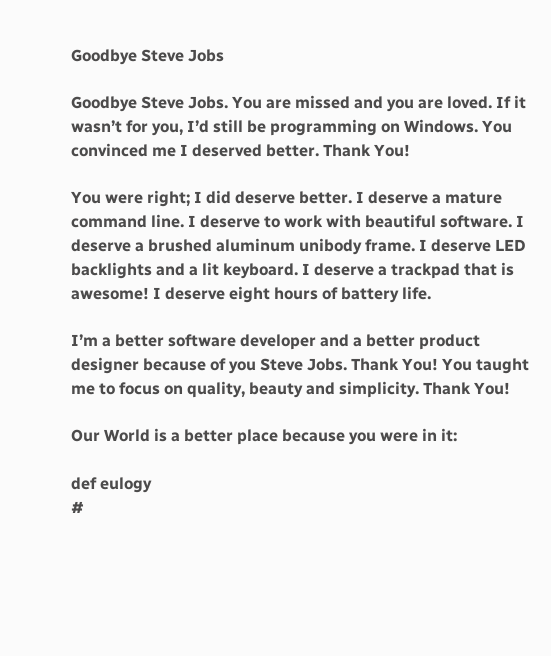Goodbye Steve Jobs

Goodbye Steve Jobs. You are missed and you are loved. If it wasn’t for you, I’d still be programming on Windows. You convinced me I deserved better. Thank You!

You were right; I did deserve better. I deserve a mature command line. I deserve to work with beautiful software. I deserve a brushed aluminum unibody frame. I deserve LED backlights and a lit keyboard. I deserve a trackpad that is awesome! I deserve eight hours of battery life.

I’m a better software developer and a better product designer because of you Steve Jobs. Thank You! You taught me to focus on quality, beauty and simplicity. Thank You!

Our World is a better place because you were in it:

def eulogy
#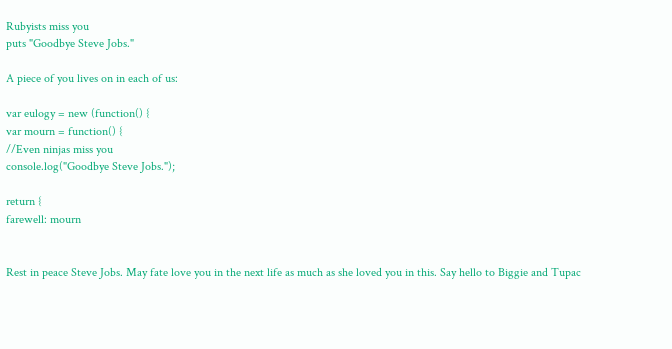Rubyists miss you
puts "Goodbye Steve Jobs."

A piece of you lives on in each of us:

var eulogy = new (function() {
var mourn = function() {
//Even ninjas miss you
console.log("Goodbye Steve Jobs.");

return {
farewell: mourn


Rest in peace Steve Jobs. May fate love you in the next life as much as she loved you in this. Say hello to Biggie and Tupac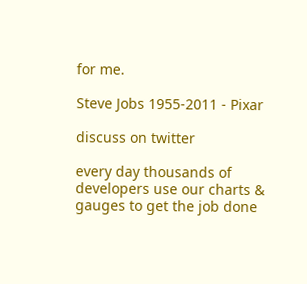for me.

Steve Jobs 1955-2011 - Pixar

discuss on twitter

every day thousands of developers use our charts & gauges to get the job done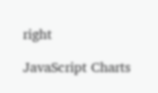right

JavaScript Charts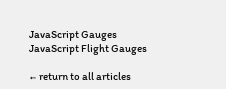JavaScript Gauges JavaScript Flight Gauges

← return to all articles